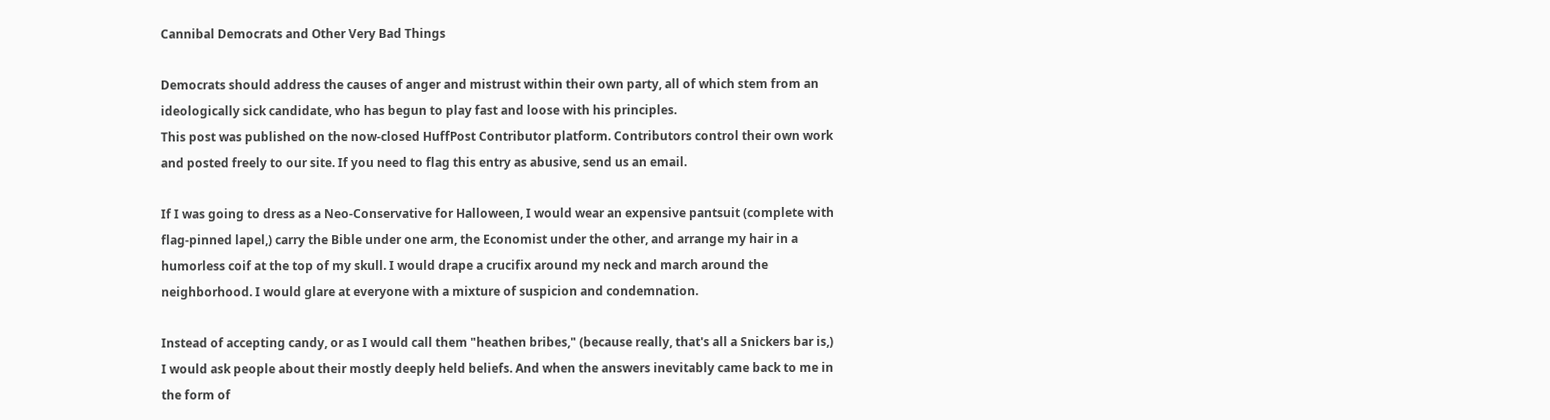Cannibal Democrats and Other Very Bad Things

Democrats should address the causes of anger and mistrust within their own party, all of which stem from an ideologically sick candidate, who has begun to play fast and loose with his principles.
This post was published on the now-closed HuffPost Contributor platform. Contributors control their own work and posted freely to our site. If you need to flag this entry as abusive, send us an email.

If I was going to dress as a Neo-Conservative for Halloween, I would wear an expensive pantsuit (complete with flag-pinned lapel,) carry the Bible under one arm, the Economist under the other, and arrange my hair in a humorless coif at the top of my skull. I would drape a crucifix around my neck and march around the neighborhood. I would glare at everyone with a mixture of suspicion and condemnation.

Instead of accepting candy, or as I would call them "heathen bribes," (because really, that's all a Snickers bar is,) I would ask people about their mostly deeply held beliefs. And when the answers inevitably came back to me in the form of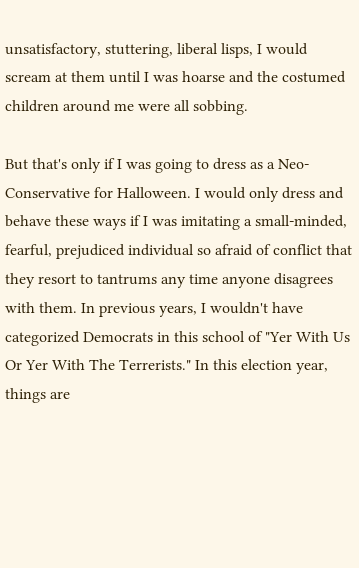unsatisfactory, stuttering, liberal lisps, I would scream at them until I was hoarse and the costumed children around me were all sobbing.

But that's only if I was going to dress as a Neo-Conservative for Halloween. I would only dress and behave these ways if I was imitating a small-minded, fearful, prejudiced individual so afraid of conflict that they resort to tantrums any time anyone disagrees with them. In previous years, I wouldn't have categorized Democrats in this school of "Yer With Us Or Yer With The Terrerists." In this election year, things are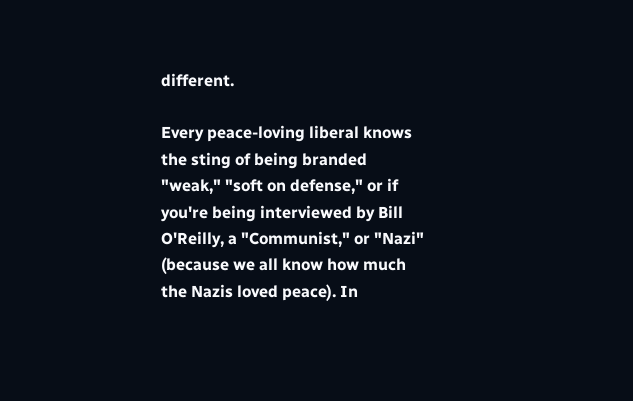different.

Every peace-loving liberal knows the sting of being branded "weak," "soft on defense," or if you're being interviewed by Bill O'Reilly, a "Communist," or "Nazi" (because we all know how much the Nazis loved peace). In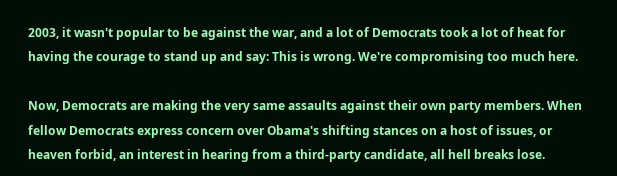2003, it wasn't popular to be against the war, and a lot of Democrats took a lot of heat for having the courage to stand up and say: This is wrong. We're compromising too much here.

Now, Democrats are making the very same assaults against their own party members. When fellow Democrats express concern over Obama's shifting stances on a host of issues, or heaven forbid, an interest in hearing from a third-party candidate, all hell breaks lose.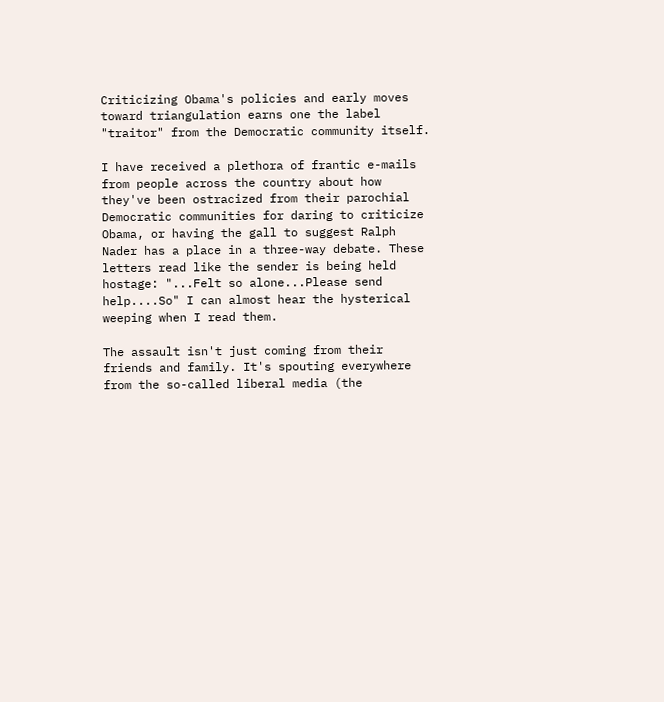Criticizing Obama's policies and early moves toward triangulation earns one the label "traitor" from the Democratic community itself.

I have received a plethora of frantic e-mails from people across the country about how they've been ostracized from their parochial Democratic communities for daring to criticize Obama, or having the gall to suggest Ralph Nader has a place in a three-way debate. These letters read like the sender is being held hostage: "...Felt so alone...Please send help....So" I can almost hear the hysterical weeping when I read them.

The assault isn't just coming from their friends and family. It's spouting everywhere from the so-called liberal media (the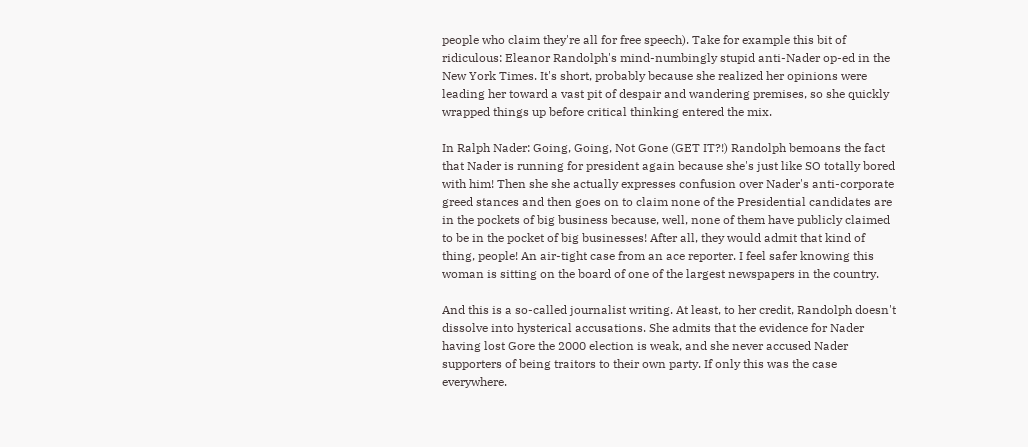people who claim they're all for free speech). Take for example this bit of ridiculous: Eleanor Randolph's mind-numbingly stupid anti-Nader op-ed in the New York Times. It's short, probably because she realized her opinions were leading her toward a vast pit of despair and wandering premises, so she quickly wrapped things up before critical thinking entered the mix.

In Ralph Nader: Going, Going, Not Gone (GET IT?!) Randolph bemoans the fact that Nader is running for president again because she's just like SO totally bored with him! Then she she actually expresses confusion over Nader's anti-corporate greed stances and then goes on to claim none of the Presidential candidates are in the pockets of big business because, well, none of them have publicly claimed to be in the pocket of big businesses! After all, they would admit that kind of thing, people! An air-tight case from an ace reporter. I feel safer knowing this woman is sitting on the board of one of the largest newspapers in the country.

And this is a so-called journalist writing. At least, to her credit, Randolph doesn't dissolve into hysterical accusations. She admits that the evidence for Nader having lost Gore the 2000 election is weak, and she never accused Nader supporters of being traitors to their own party. If only this was the case everywhere.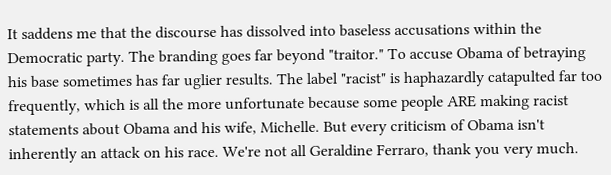It saddens me that the discourse has dissolved into baseless accusations within the Democratic party. The branding goes far beyond "traitor." To accuse Obama of betraying his base sometimes has far uglier results. The label "racist" is haphazardly catapulted far too frequently, which is all the more unfortunate because some people ARE making racist statements about Obama and his wife, Michelle. But every criticism of Obama isn't inherently an attack on his race. We're not all Geraldine Ferraro, thank you very much.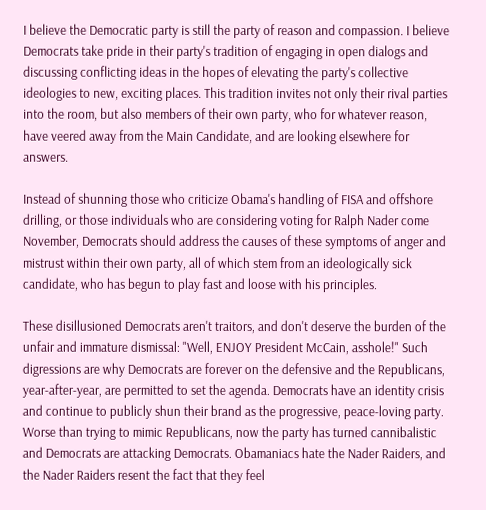I believe the Democratic party is still the party of reason and compassion. I believe Democrats take pride in their party's tradition of engaging in open dialogs and discussing conflicting ideas in the hopes of elevating the party's collective ideologies to new, exciting places. This tradition invites not only their rival parties into the room, but also members of their own party, who for whatever reason, have veered away from the Main Candidate, and are looking elsewhere for answers.

Instead of shunning those who criticize Obama's handling of FISA and offshore drilling, or those individuals who are considering voting for Ralph Nader come November, Democrats should address the causes of these symptoms of anger and mistrust within their own party, all of which stem from an ideologically sick candidate, who has begun to play fast and loose with his principles.

These disillusioned Democrats aren't traitors, and don't deserve the burden of the unfair and immature dismissal: "Well, ENJOY President McCain, asshole!" Such digressions are why Democrats are forever on the defensive and the Republicans, year-after-year, are permitted to set the agenda. Democrats have an identity crisis and continue to publicly shun their brand as the progressive, peace-loving party. Worse than trying to mimic Republicans, now the party has turned cannibalistic and Democrats are attacking Democrats. Obamaniacs hate the Nader Raiders, and the Nader Raiders resent the fact that they feel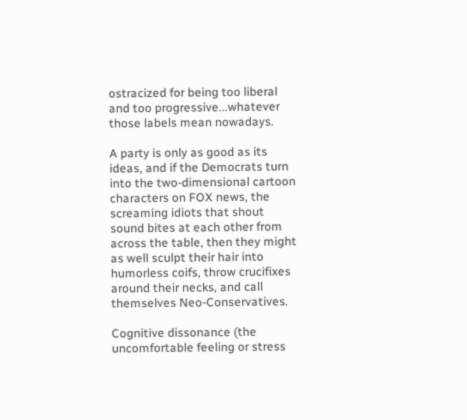ostracized for being too liberal and too progressive...whatever those labels mean nowadays.

A party is only as good as its ideas, and if the Democrats turn into the two-dimensional cartoon characters on FOX news, the screaming idiots that shout sound bites at each other from across the table, then they might as well sculpt their hair into humorless coifs, throw crucifixes around their necks, and call themselves Neo-Conservatives.

Cognitive dissonance (the uncomfortable feeling or stress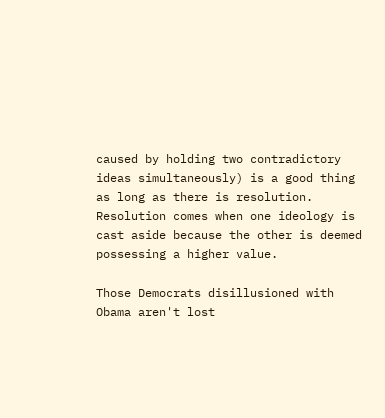caused by holding two contradictory ideas simultaneously) is a good thing as long as there is resolution. Resolution comes when one ideology is cast aside because the other is deemed possessing a higher value.

Those Democrats disillusioned with Obama aren't lost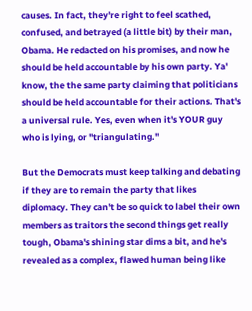causes. In fact, they're right to feel scathed, confused, and betrayed (a little bit) by their man, Obama. He redacted on his promises, and now he should be held accountable by his own party. Ya' know, the the same party claiming that politicians should be held accountable for their actions. That's a universal rule. Yes, even when it's YOUR guy who is lying, or "triangulating."

But the Democrats must keep talking and debating if they are to remain the party that likes diplomacy. They can't be so quick to label their own members as traitors the second things get really tough, Obama's shining star dims a bit, and he's revealed as a complex, flawed human being like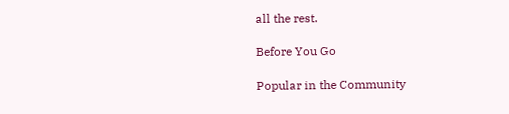all the rest.

Before You Go

Popular in the Community